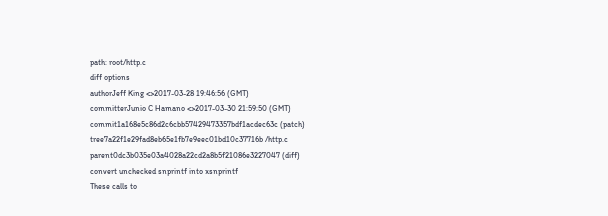path: root/http.c
diff options
authorJeff King <>2017-03-28 19:46:56 (GMT)
committerJunio C Hamano <>2017-03-30 21:59:50 (GMT)
commit1a168e5c86d2c6cbb57429473357bdf1acdec63c (patch)
tree7a22f1e29fad8eb65e1fb7e9eec01bd10c37716b /http.c
parent0dc3b035e03a4028a22cd2a8b5f21086e3227047 (diff)
convert unchecked snprintf into xsnprintf
These calls to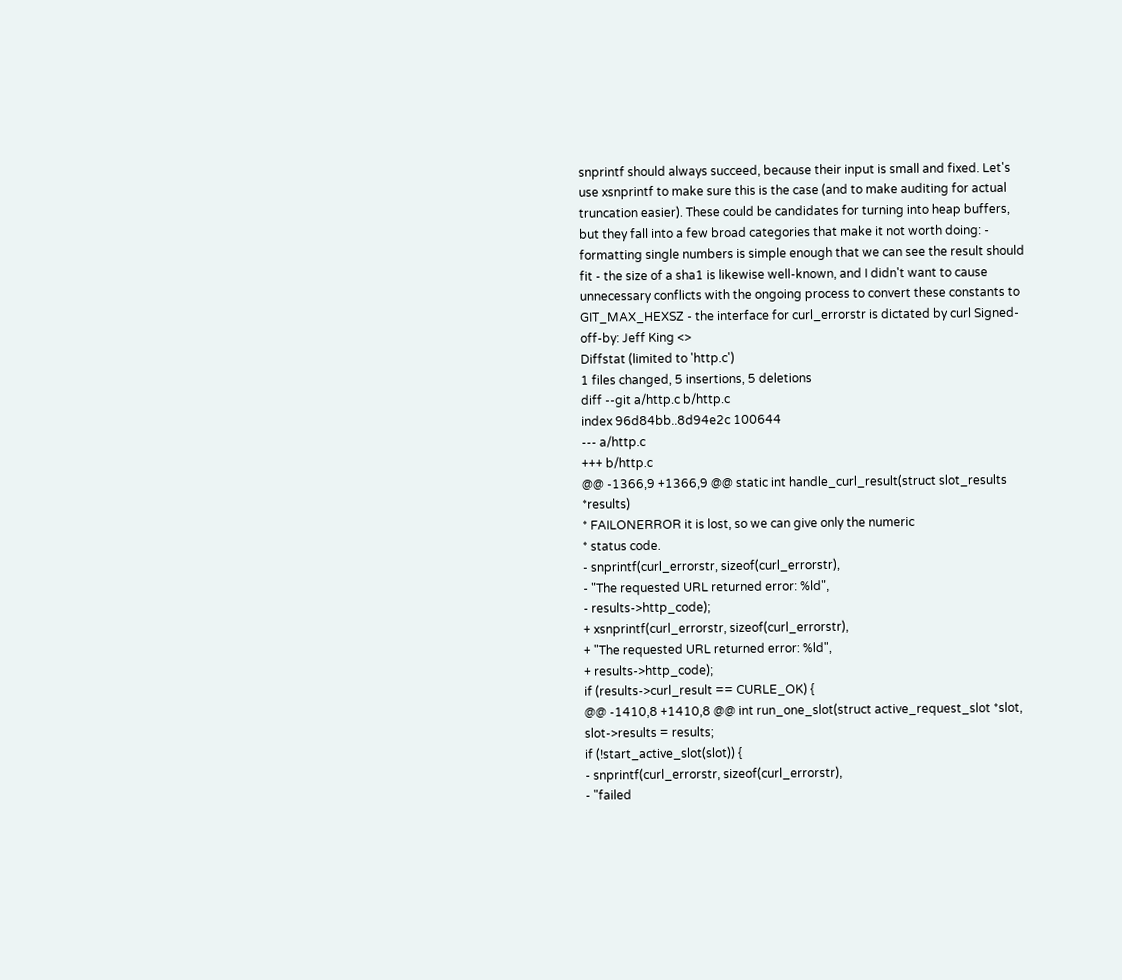snprintf should always succeed, because their input is small and fixed. Let's use xsnprintf to make sure this is the case (and to make auditing for actual truncation easier). These could be candidates for turning into heap buffers, but they fall into a few broad categories that make it not worth doing: - formatting single numbers is simple enough that we can see the result should fit - the size of a sha1 is likewise well-known, and I didn't want to cause unnecessary conflicts with the ongoing process to convert these constants to GIT_MAX_HEXSZ - the interface for curl_errorstr is dictated by curl Signed-off-by: Jeff King <>
Diffstat (limited to 'http.c')
1 files changed, 5 insertions, 5 deletions
diff --git a/http.c b/http.c
index 96d84bb..8d94e2c 100644
--- a/http.c
+++ b/http.c
@@ -1366,9 +1366,9 @@ static int handle_curl_result(struct slot_results *results)
* FAILONERROR it is lost, so we can give only the numeric
* status code.
- snprintf(curl_errorstr, sizeof(curl_errorstr),
- "The requested URL returned error: %ld",
- results->http_code);
+ xsnprintf(curl_errorstr, sizeof(curl_errorstr),
+ "The requested URL returned error: %ld",
+ results->http_code);
if (results->curl_result == CURLE_OK) {
@@ -1410,8 +1410,8 @@ int run_one_slot(struct active_request_slot *slot,
slot->results = results;
if (!start_active_slot(slot)) {
- snprintf(curl_errorstr, sizeof(curl_errorstr),
- "failed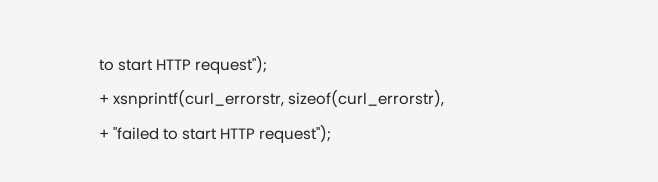to start HTTP request");
+ xsnprintf(curl_errorstr, sizeof(curl_errorstr),
+ "failed to start HTTP request");